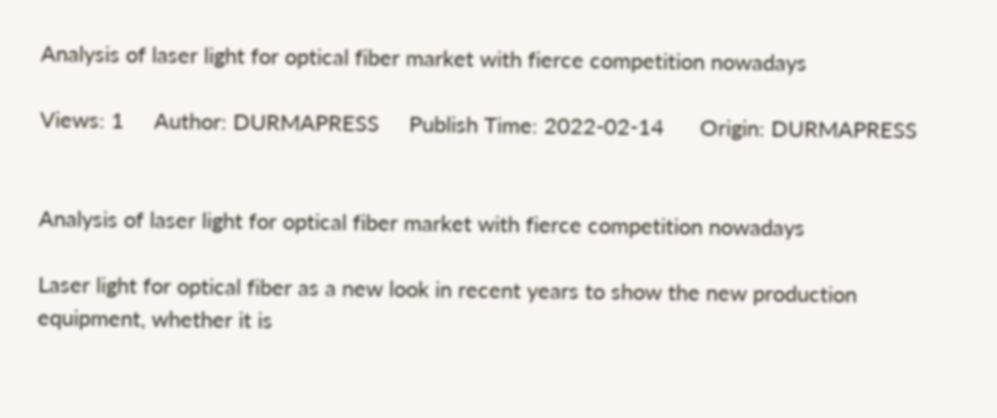Analysis of laser light for optical fiber market with fierce competition nowadays

Views: 1     Author: DURMAPRESS     Publish Time: 2022-02-14      Origin: DURMAPRESS


Analysis of laser light for optical fiber market with fierce competition nowadays

Laser light for optical fiber as a new look in recent years to show the new production equipment, whether it is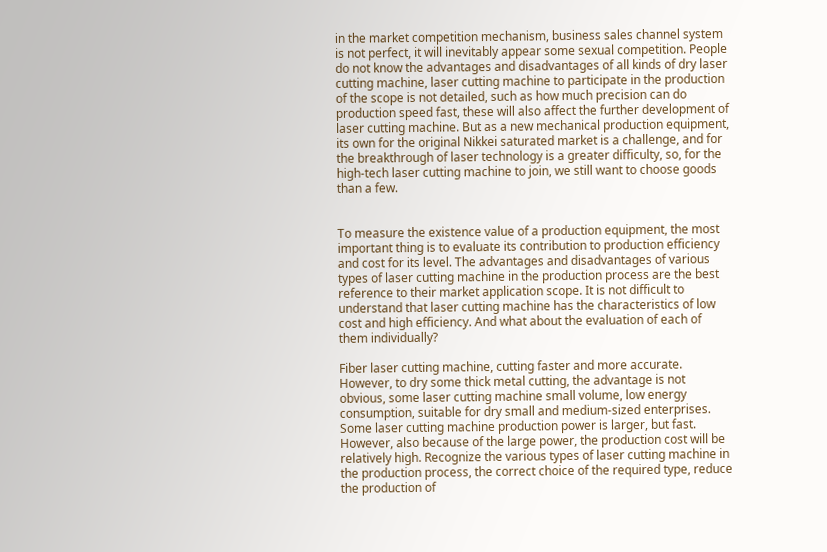in the market competition mechanism, business sales channel system is not perfect, it will inevitably appear some sexual competition. People do not know the advantages and disadvantages of all kinds of dry laser cutting machine, laser cutting machine to participate in the production of the scope is not detailed, such as how much precision can do production speed fast, these will also affect the further development of laser cutting machine. But as a new mechanical production equipment, its own for the original Nikkei saturated market is a challenge, and for the breakthrough of laser technology is a greater difficulty, so, for the high-tech laser cutting machine to join, we still want to choose goods than a few.


To measure the existence value of a production equipment, the most important thing is to evaluate its contribution to production efficiency and cost for its level. The advantages and disadvantages of various types of laser cutting machine in the production process are the best reference to their market application scope. It is not difficult to understand that laser cutting machine has the characteristics of low cost and high efficiency. And what about the evaluation of each of them individually?

Fiber laser cutting machine, cutting faster and more accurate. However, to dry some thick metal cutting, the advantage is not obvious, some laser cutting machine small volume, low energy consumption, suitable for dry small and medium-sized enterprises. Some laser cutting machine production power is larger, but fast. However, also because of the large power, the production cost will be relatively high. Recognize the various types of laser cutting machine in the production process, the correct choice of the required type, reduce the production of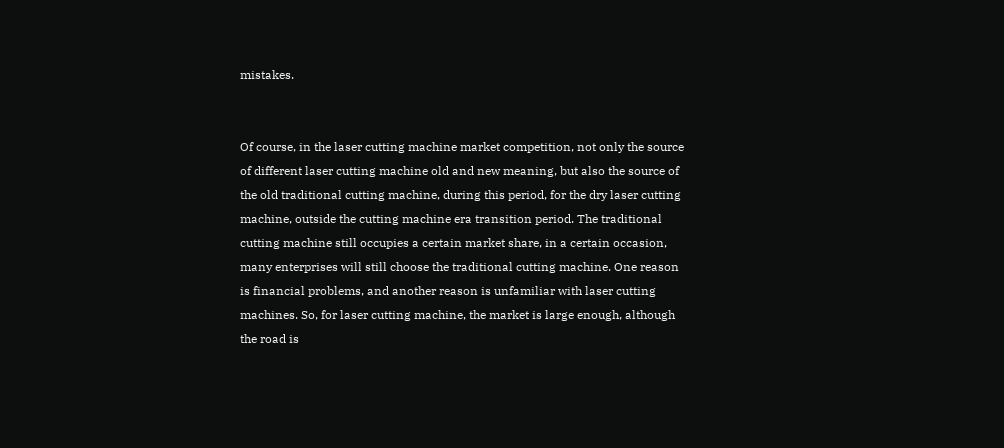mistakes.


Of course, in the laser cutting machine market competition, not only the source of different laser cutting machine old and new meaning, but also the source of the old traditional cutting machine, during this period, for the dry laser cutting machine, outside the cutting machine era transition period. The traditional cutting machine still occupies a certain market share, in a certain occasion, many enterprises will still choose the traditional cutting machine. One reason is financial problems, and another reason is unfamiliar with laser cutting machines. So, for laser cutting machine, the market is large enough, although the road is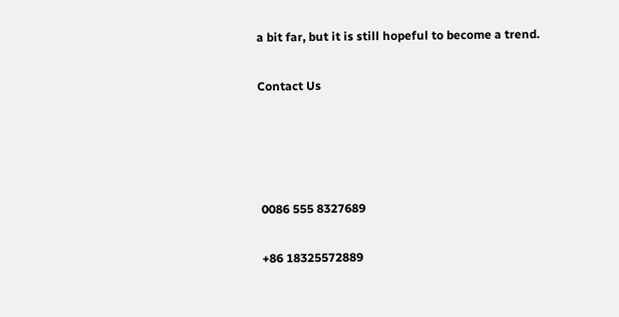a bit far, but it is still hopeful to become a trend.

Contact Us




 0086 555 8327689

 +86 18325572889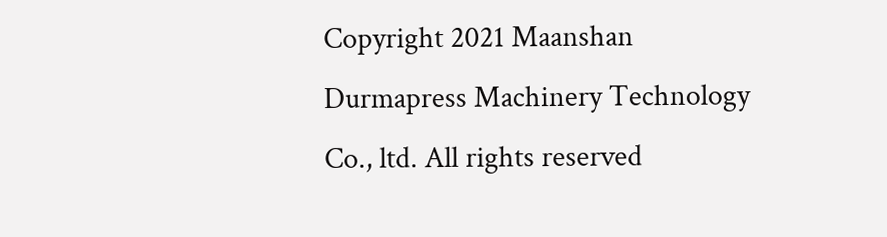Copyright 2021 Maanshan Durmapress Machinery Technology Co., ltd. All rights reserved